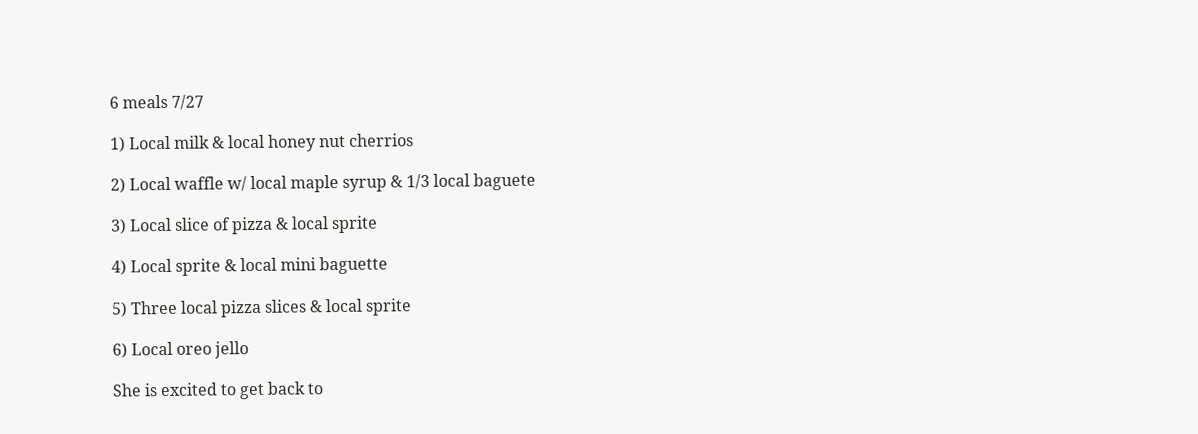6 meals 7/27

1) Local milk & local honey nut cherrios

2) Local waffle w/ local maple syrup & 1/3 local baguete

3) Local slice of pizza & local sprite

4) Local sprite & local mini baguette

5) Three local pizza slices & local sprite

6) Local oreo jello

She is excited to get back to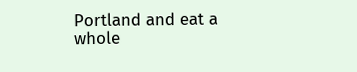Portland and eat a whole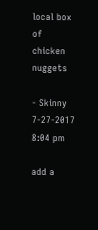local box of chicken nuggets

- Skinny 7-27-2017 8:04 pm

add a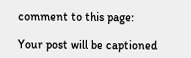comment to this page:

Your post will be captioned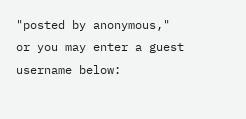"posted by anonymous,"
or you may enter a guest username below: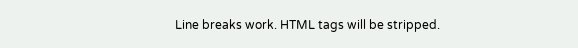Line breaks work. HTML tags will be stripped.